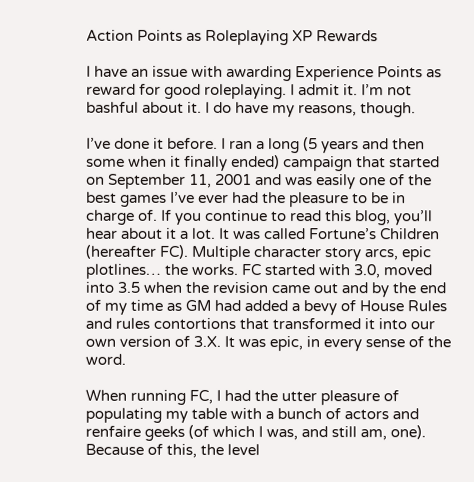Action Points as Roleplaying XP Rewards

I have an issue with awarding Experience Points as reward for good roleplaying. I admit it. I’m not bashful about it. I do have my reasons, though.

I’ve done it before. I ran a long (5 years and then some when it finally ended) campaign that started on September 11, 2001 and was easily one of the best games I’ve ever had the pleasure to be in charge of. If you continue to read this blog, you’ll hear about it a lot. It was called Fortune’s Children (hereafter FC). Multiple character story arcs, epic plotlines… the works. FC started with 3.0, moved into 3.5 when the revision came out and by the end of my time as GM had added a bevy of House Rules and rules contortions that transformed it into our own version of 3.X. It was epic, in every sense of the word.

When running FC, I had the utter pleasure of populating my table with a bunch of actors and renfaire geeks (of which I was, and still am, one). Because of this, the level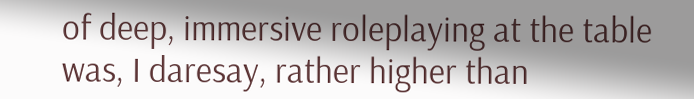of deep, immersive roleplaying at the table was, I daresay, rather higher than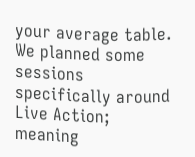your average table. We planned some sessions specifically around Live Action; meaning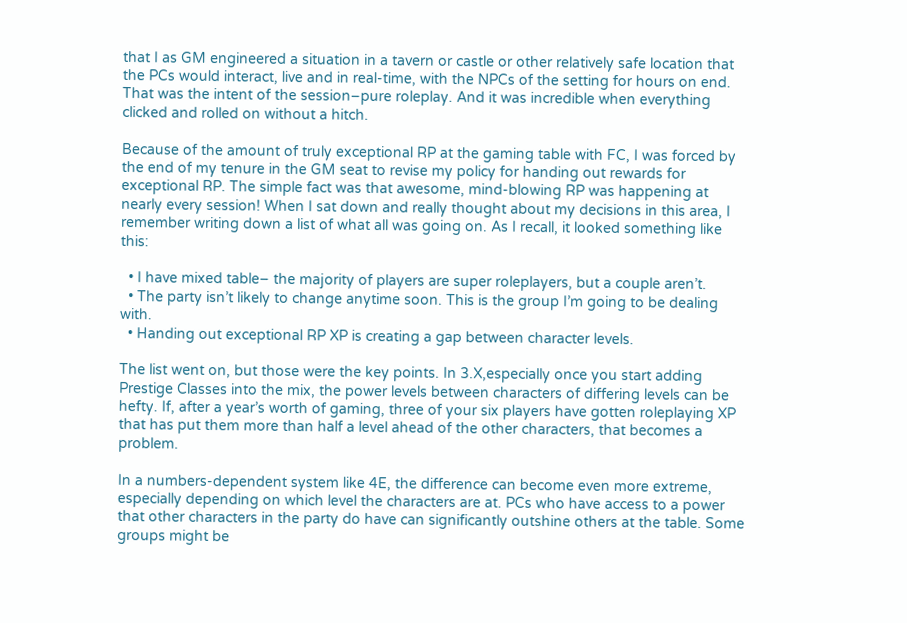that I as GM engineered a situation in a tavern or castle or other relatively safe location that the PCs would interact, live and in real-time, with the NPCs of the setting for hours on end. That was the intent of the session–pure roleplay. And it was incredible when everything clicked and rolled on without a hitch.

Because of the amount of truly exceptional RP at the gaming table with FC, I was forced by the end of my tenure in the GM seat to revise my policy for handing out rewards for exceptional RP. The simple fact was that awesome, mind-blowing RP was happening at nearly every session! When I sat down and really thought about my decisions in this area, I remember writing down a list of what all was going on. As I recall, it looked something like this:

  • I have mixed table– the majority of players are super roleplayers, but a couple aren’t.
  • The party isn’t likely to change anytime soon. This is the group I’m going to be dealing with.
  • Handing out exceptional RP XP is creating a gap between character levels.

The list went on, but those were the key points. In 3.X,especially once you start adding Prestige Classes into the mix, the power levels between characters of differing levels can be hefty. If, after a year’s worth of gaming, three of your six players have gotten roleplaying XP that has put them more than half a level ahead of the other characters, that becomes a problem.

In a numbers-dependent system like 4E, the difference can become even more extreme, especially depending on which level the characters are at. PCs who have access to a power that other characters in the party do have can significantly outshine others at the table. Some groups might be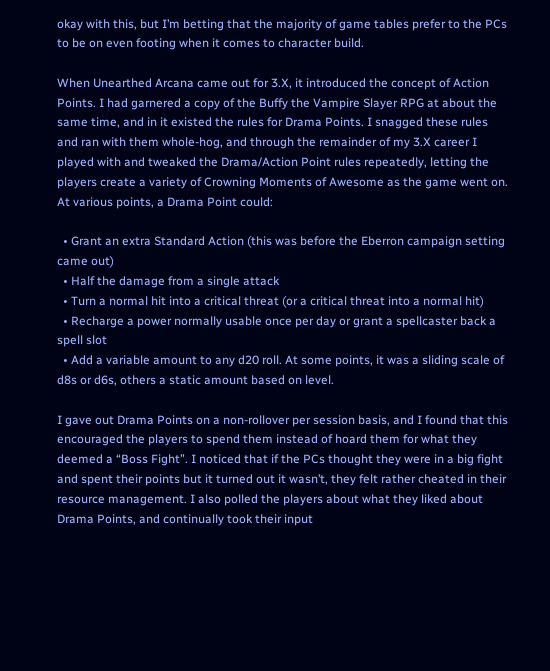okay with this, but I’m betting that the majority of game tables prefer to the PCs to be on even footing when it comes to character build.

When Unearthed Arcana came out for 3.X, it introduced the concept of Action Points. I had garnered a copy of the Buffy the Vampire Slayer RPG at about the same time, and in it existed the rules for Drama Points. I snagged these rules and ran with them whole-hog, and through the remainder of my 3.X career I played with and tweaked the Drama/Action Point rules repeatedly, letting the players create a variety of Crowning Moments of Awesome as the game went on. At various points, a Drama Point could:

  • Grant an extra Standard Action (this was before the Eberron campaign setting came out)
  • Half the damage from a single attack
  • Turn a normal hit into a critical threat (or a critical threat into a normal hit)
  • Recharge a power normally usable once per day or grant a spellcaster back a spell slot
  • Add a variable amount to any d20 roll. At some points, it was a sliding scale of d8s or d6s, others a static amount based on level.

I gave out Drama Points on a non-rollover per session basis, and I found that this encouraged the players to spend them instead of hoard them for what they deemed a “Boss Fight”. I noticed that if the PCs thought they were in a big fight and spent their points but it turned out it wasn’t, they felt rather cheated in their resource management. I also polled the players about what they liked about Drama Points, and continually took their input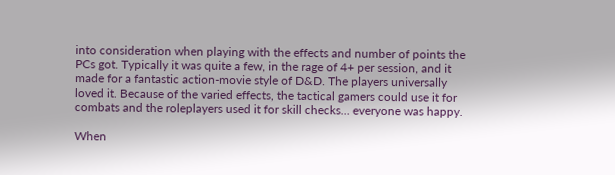into consideration when playing with the effects and number of points the PCs got. Typically it was quite a few, in the rage of 4+ per session, and it made for a fantastic action-movie style of D&D. The players universally loved it. Because of the varied effects, the tactical gamers could use it for combats and the roleplayers used it for skill checks… everyone was happy.

When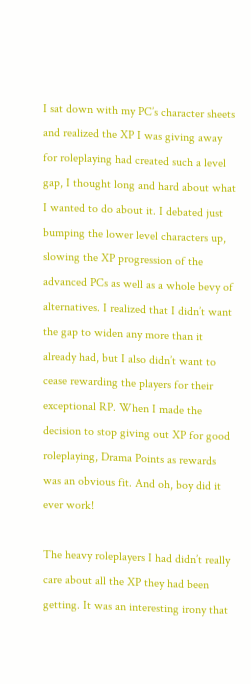I sat down with my PC’s character sheets and realized the XP I was giving away for roleplaying had created such a level gap, I thought long and hard about what I wanted to do about it. I debated just bumping the lower level characters up, slowing the XP progression of the advanced PCs as well as a whole bevy of alternatives. I realized that I didn’t want the gap to widen any more than it already had, but I also didn’t want to cease rewarding the players for their exceptional RP. When I made the decision to stop giving out XP for good roleplaying, Drama Points as rewards was an obvious fit. And oh, boy did it ever work!

The heavy roleplayers I had didn’t really care about all the XP they had been getting. It was an interesting irony that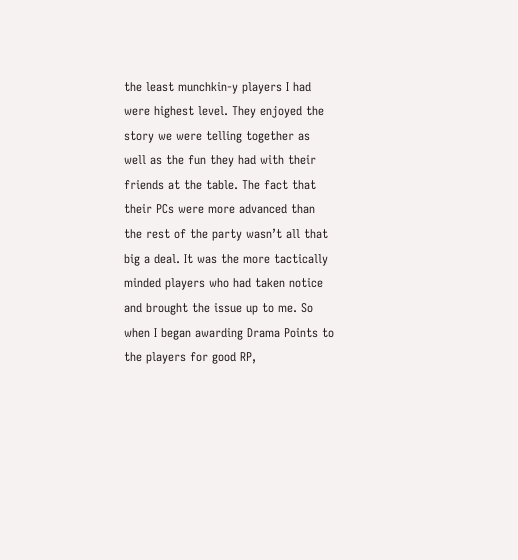the least munchkin-y players I had were highest level. They enjoyed the story we were telling together as well as the fun they had with their friends at the table. The fact that their PCs were more advanced than the rest of the party wasn’t all that big a deal. It was the more tactically minded players who had taken notice and brought the issue up to me. So when I began awarding Drama Points to the players for good RP,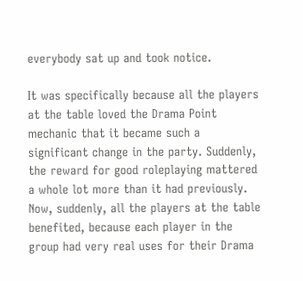everybody sat up and took notice.

It was specifically because all the players at the table loved the Drama Point mechanic that it became such a significant change in the party. Suddenly, the reward for good roleplaying mattered a whole lot more than it had previously. Now, suddenly, all the players at the table benefited, because each player in the group had very real uses for their Drama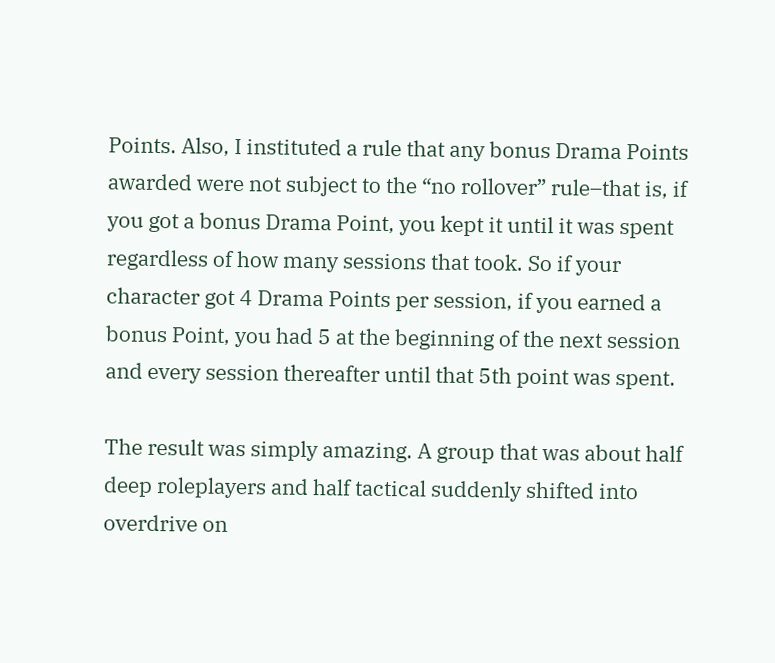Points. Also, I instituted a rule that any bonus Drama Points awarded were not subject to the “no rollover” rule–that is, if you got a bonus Drama Point, you kept it until it was spent regardless of how many sessions that took. So if your character got 4 Drama Points per session, if you earned a bonus Point, you had 5 at the beginning of the next session and every session thereafter until that 5th point was spent.

The result was simply amazing. A group that was about half deep roleplayers and half tactical suddenly shifted into overdrive on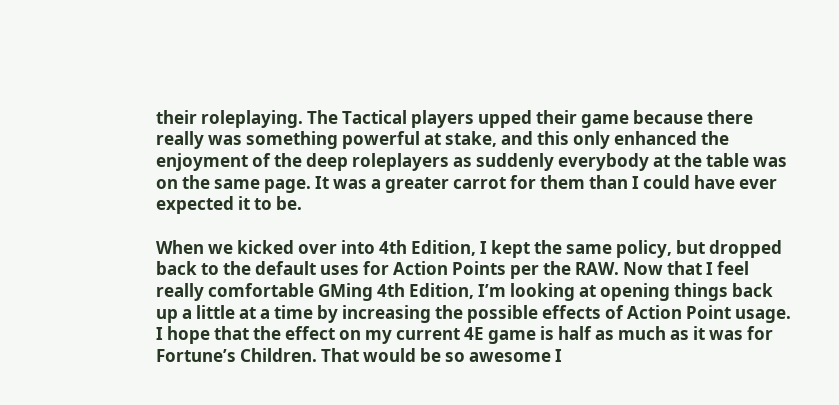their roleplaying. The Tactical players upped their game because there really was something powerful at stake, and this only enhanced the enjoyment of the deep roleplayers as suddenly everybody at the table was on the same page. It was a greater carrot for them than I could have ever expected it to be.

When we kicked over into 4th Edition, I kept the same policy, but dropped back to the default uses for Action Points per the RAW. Now that I feel really comfortable GMing 4th Edition, I’m looking at opening things back up a little at a time by increasing the possible effects of Action Point usage. I hope that the effect on my current 4E game is half as much as it was for Fortune’s Children. That would be so awesome I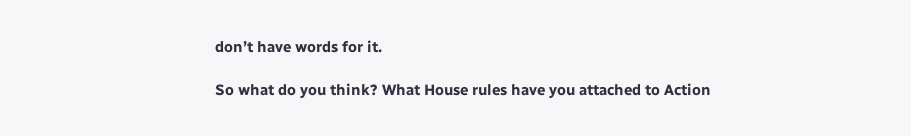don’t have words for it.

So what do you think? What House rules have you attached to Action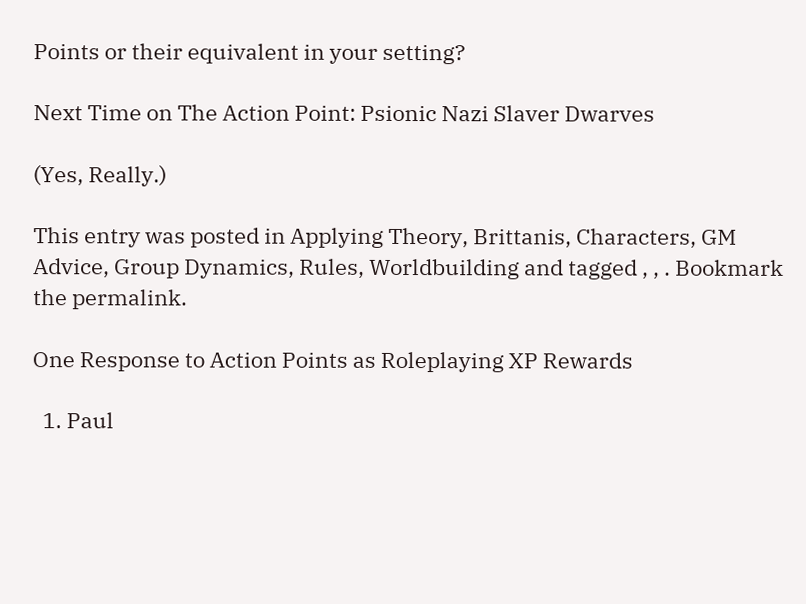Points or their equivalent in your setting?

Next Time on The Action Point: Psionic Nazi Slaver Dwarves

(Yes, Really.)

This entry was posted in Applying Theory, Brittanis, Characters, GM Advice, Group Dynamics, Rules, Worldbuilding and tagged , , . Bookmark the permalink.

One Response to Action Points as Roleplaying XP Rewards

  1. Paul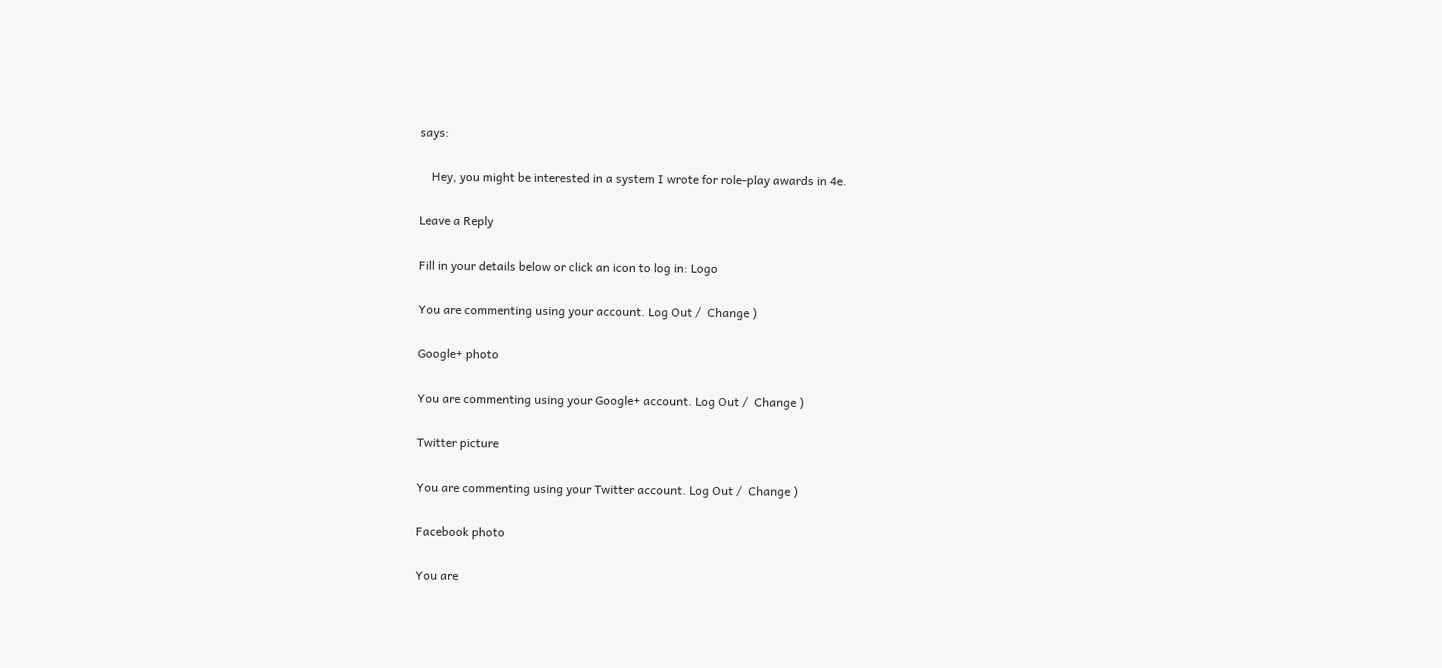says:

    Hey, you might be interested in a system I wrote for role-play awards in 4e.

Leave a Reply

Fill in your details below or click an icon to log in: Logo

You are commenting using your account. Log Out /  Change )

Google+ photo

You are commenting using your Google+ account. Log Out /  Change )

Twitter picture

You are commenting using your Twitter account. Log Out /  Change )

Facebook photo

You are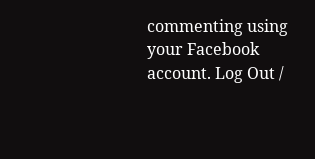commenting using your Facebook account. Log Out /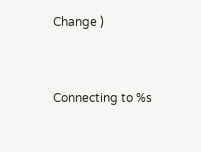Change )


Connecting to %s